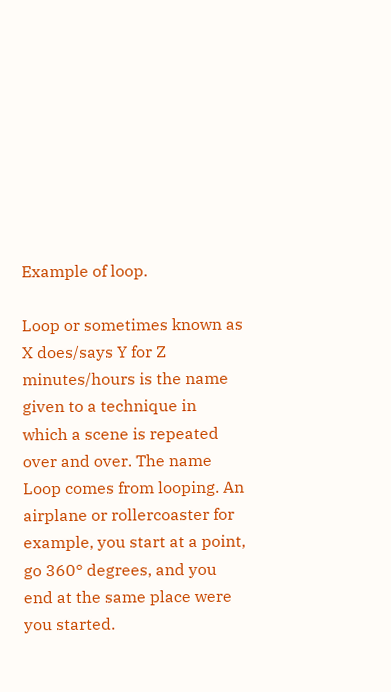Example of loop.

Loop or sometimes known as X does/says Y for Z minutes/hours is the name given to a technique in which a scene is repeated over and over. The name Loop comes from looping. An airplane or rollercoaster for example, you start at a point, go 360° degrees, and you end at the same place were you started.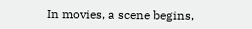In movies, a scene begins,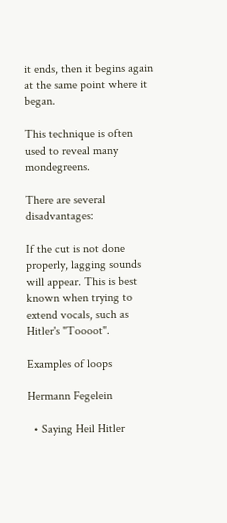it ends, then it begins again at the same point where it began.

This technique is often used to reveal many mondegreens.

There are several disadvantages:

If the cut is not done properly, lagging sounds will appear. This is best known when trying to extend vocals, such as Hitler's "Toooot".

Examples of loops

Hermann Fegelein

  • Saying Heil Hitler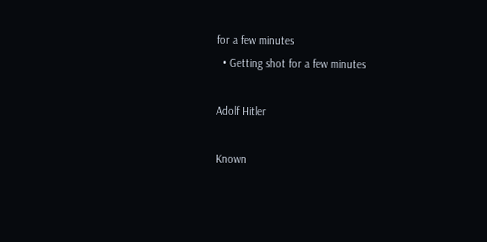for a few minutes
  • Getting shot for a few minutes

Adolf Hitler

Known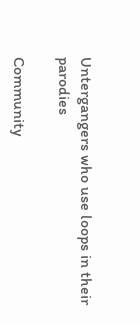Untergangers who use loops in their parodies

Community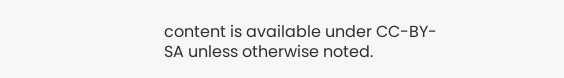content is available under CC-BY-SA unless otherwise noted.